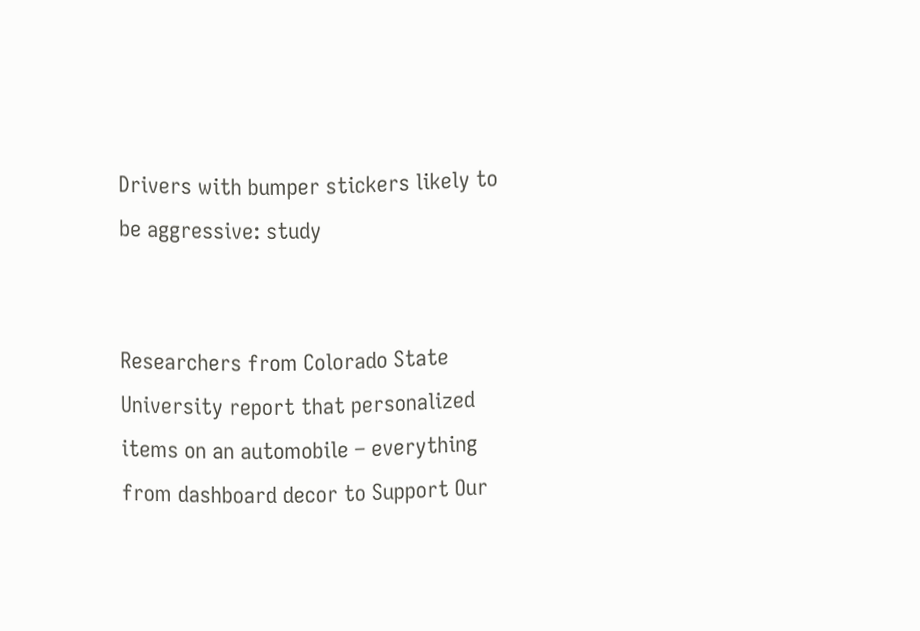Drivers with bumper stickers likely to be aggressive: study


Researchers from Colorado State University report that personalized items on an automobile – everything from dashboard decor to Support Our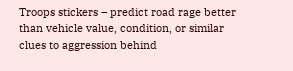Troops stickers – predict road rage better than vehicle value, condition, or similar clues to aggression behind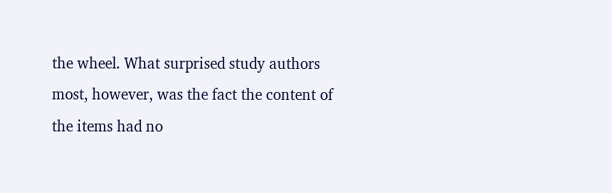the wheel. What surprised study authors most, however, was the fact the content of the items had no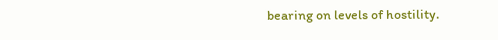bearing on levels of hostility.